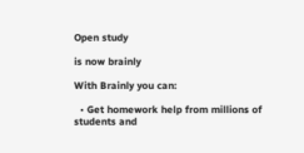Open study

is now brainly

With Brainly you can:

  • Get homework help from millions of students and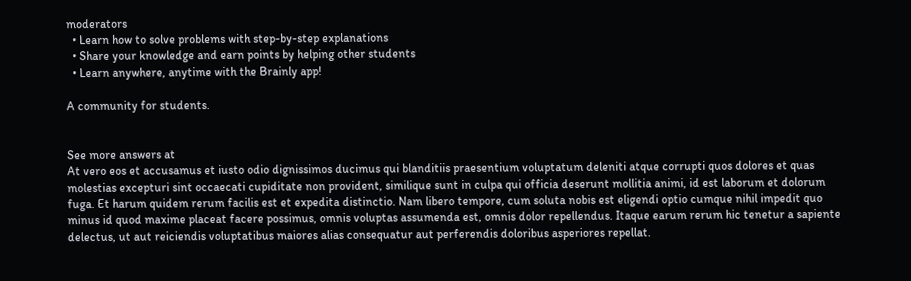moderators
  • Learn how to solve problems with step-by-step explanations
  • Share your knowledge and earn points by helping other students
  • Learn anywhere, anytime with the Brainly app!

A community for students.


See more answers at
At vero eos et accusamus et iusto odio dignissimos ducimus qui blanditiis praesentium voluptatum deleniti atque corrupti quos dolores et quas molestias excepturi sint occaecati cupiditate non provident, similique sunt in culpa qui officia deserunt mollitia animi, id est laborum et dolorum fuga. Et harum quidem rerum facilis est et expedita distinctio. Nam libero tempore, cum soluta nobis est eligendi optio cumque nihil impedit quo minus id quod maxime placeat facere possimus, omnis voluptas assumenda est, omnis dolor repellendus. Itaque earum rerum hic tenetur a sapiente delectus, ut aut reiciendis voluptatibus maiores alias consequatur aut perferendis doloribus asperiores repellat.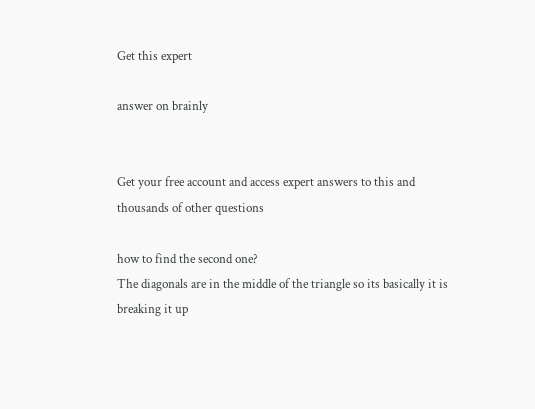Get this expert

answer on brainly


Get your free account and access expert answers to this and thousands of other questions

how to find the second one?
The diagonals are in the middle of the triangle so its basically it is breaking it up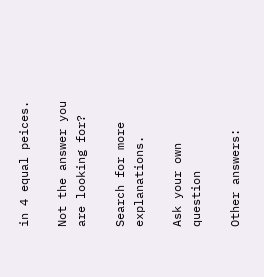in 4 equal peices.

Not the answer you are looking for?

Search for more explanations.

Ask your own question

Other answers: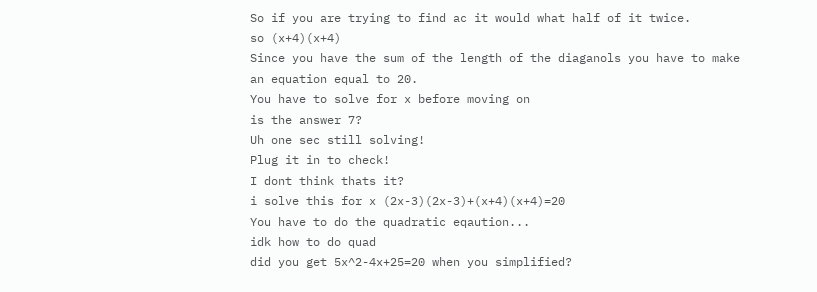So if you are trying to find ac it would what half of it twice.
so (x+4)(x+4)
Since you have the sum of the length of the diaganols you have to make an equation equal to 20.
You have to solve for x before moving on
is the answer 7?
Uh one sec still solving!
Plug it in to check!
I dont think thats it?
i solve this for x (2x-3)(2x-3)+(x+4)(x+4)=20
You have to do the quadratic eqaution...
idk how to do quad
did you get 5x^2-4x+25=20 when you simplified?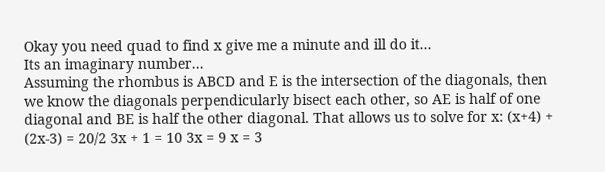Okay you need quad to find x give me a minute and ill do it...
Its an imaginary number...
Assuming the rhombus is ABCD and E is the intersection of the diagonals, then we know the diagonals perpendicularly bisect each other, so AE is half of one diagonal and BE is half the other diagonal. That allows us to solve for x: (x+4) + (2x-3) = 20/2 3x + 1 = 10 3x = 9 x = 3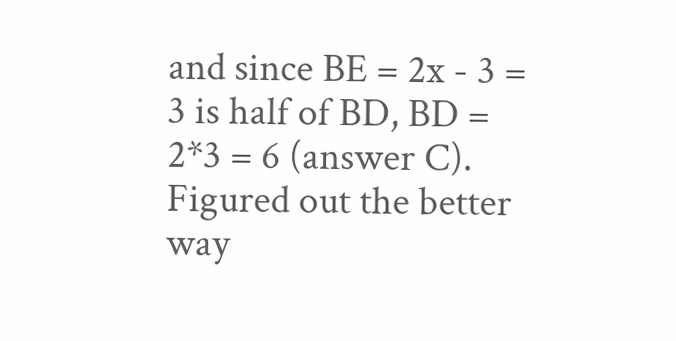and since BE = 2x - 3 = 3 is half of BD, BD = 2*3 = 6 (answer C).
Figured out the better way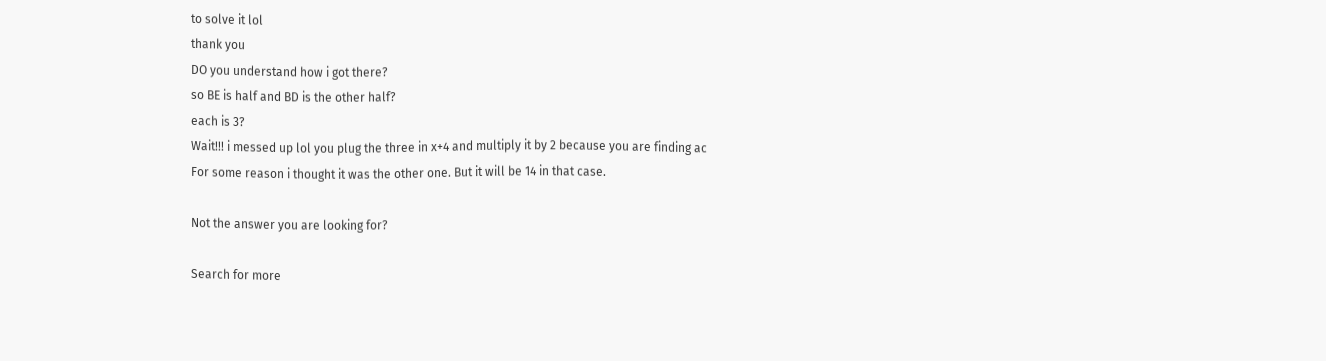to solve it lol
thank you
DO you understand how i got there?
so BE is half and BD is the other half?
each is 3?
Wait!!! i messed up lol you plug the three in x+4 and multiply it by 2 because you are finding ac
For some reason i thought it was the other one. But it will be 14 in that case.

Not the answer you are looking for?

Search for more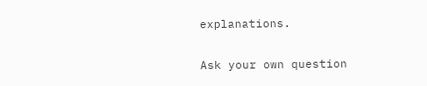explanations.

Ask your own question